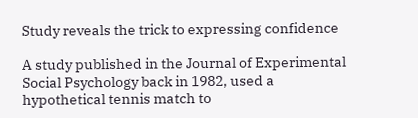Study reveals the trick to expressing confidence

A study published in the Journal of Experimental Social Psychology back in 1982, used a hypothetical tennis match to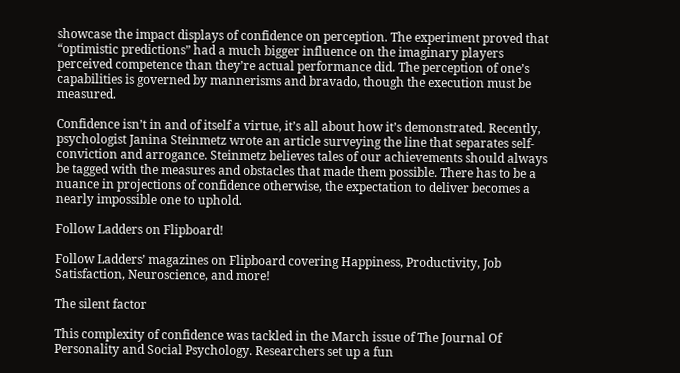showcase the impact displays of confidence on perception. The experiment proved that “optimistic predictions” had a much bigger influence on the imaginary players perceived competence than they’re actual performance did. The perception of one’s capabilities is governed by mannerisms and bravado, though the execution must be measured.

Confidence isn’t in and of itself a virtue, it’s all about how it’s demonstrated. Recently, psychologist Janina Steinmetz wrote an article surveying the line that separates self-conviction and arrogance. Steinmetz believes tales of our achievements should always be tagged with the measures and obstacles that made them possible. There has to be a nuance in projections of confidence otherwise, the expectation to deliver becomes a nearly impossible one to uphold.

Follow Ladders on Flipboard!

Follow Ladders’ magazines on Flipboard covering Happiness, Productivity, Job Satisfaction, Neuroscience, and more!

The silent factor

This complexity of confidence was tackled in the March issue of The Journal Of Personality and Social Psychology. Researchers set up a fun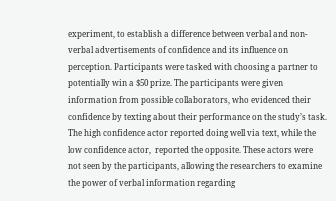experiment, to establish a difference between verbal and non-verbal advertisements of confidence and its influence on perception. Participants were tasked with choosing a partner to potentially win a $50 prize. The participants were given information from possible collaborators, who evidenced their confidence by texting about their performance on the study’s task. The high confidence actor reported doing well via text, while the low confidence actor,  reported the opposite. These actors were not seen by the participants, allowing the researchers to examine the power of verbal information regarding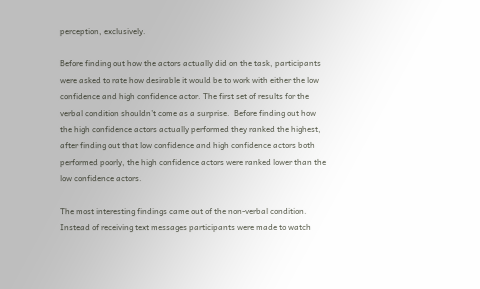perception, exclusively.

Before finding out how the actors actually did on the task, participants were asked to rate how desirable it would be to work with either the low confidence and high confidence actor. The first set of results for the verbal condition shouldn’t come as a surprise.  Before finding out how the high confidence actors actually performed they ranked the highest, after finding out that low confidence and high confidence actors both performed poorly, the high confidence actors were ranked lower than the low confidence actors.

The most interesting findings came out of the non-verbal condition. Instead of receiving text messages participants were made to watch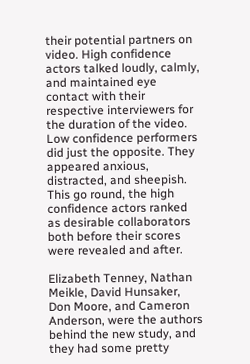their potential partners on video. High confidence actors talked loudly, calmly, and maintained eye contact with their respective interviewers for the duration of the video. Low confidence performers did just the opposite. They appeared anxious, distracted, and sheepish.  This go round, the high confidence actors ranked as desirable collaborators both before their scores were revealed and after.

Elizabeth Tenney, Nathan Meikle, David Hunsaker, Don Moore, and Cameron Anderson, were the authors behind the new study, and they had some pretty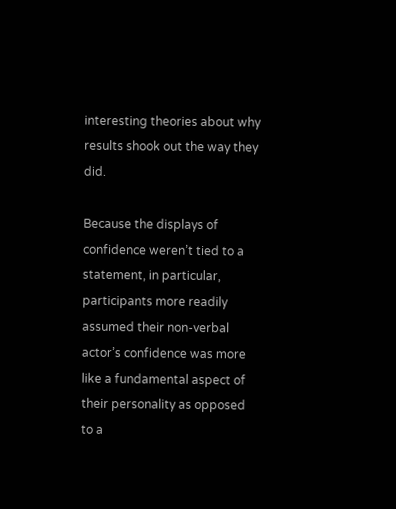interesting theories about why results shook out the way they did.

Because the displays of confidence weren’t tied to a statement, in particular, participants more readily assumed their non-verbal actor’s confidence was more like a fundamental aspect of their personality as opposed to a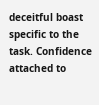deceitful boast specific to the task. Confidence attached to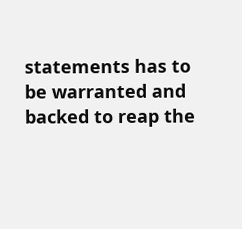statements has to be warranted and backed to reap the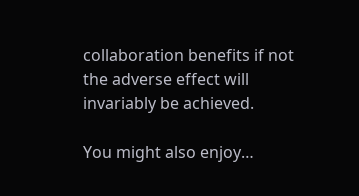collaboration benefits if not the adverse effect will invariably be achieved.

You might also enjoy…